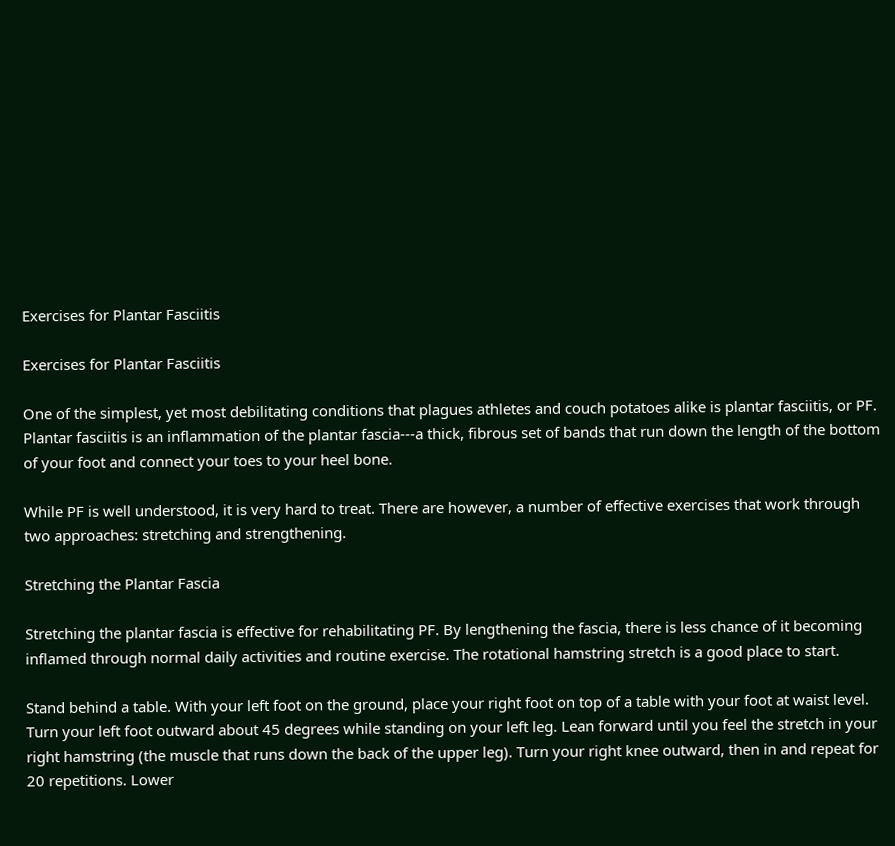Exercises for Plantar Fasciitis

Exercises for Plantar Fasciitis

One of the simplest, yet most debilitating conditions that plagues athletes and couch potatoes alike is plantar fasciitis, or PF. Plantar fasciitis is an inflammation of the plantar fascia---a thick, fibrous set of bands that run down the length of the bottom of your foot and connect your toes to your heel bone.

While PF is well understood, it is very hard to treat. There are however, a number of effective exercises that work through two approaches: stretching and strengthening.

Stretching the Plantar Fascia

Stretching the plantar fascia is effective for rehabilitating PF. By lengthening the fascia, there is less chance of it becoming inflamed through normal daily activities and routine exercise. The rotational hamstring stretch is a good place to start.

Stand behind a table. With your left foot on the ground, place your right foot on top of a table with your foot at waist level. Turn your left foot outward about 45 degrees while standing on your left leg. Lean forward until you feel the stretch in your right hamstring (the muscle that runs down the back of the upper leg). Turn your right knee outward, then in and repeat for 20 repetitions. Lower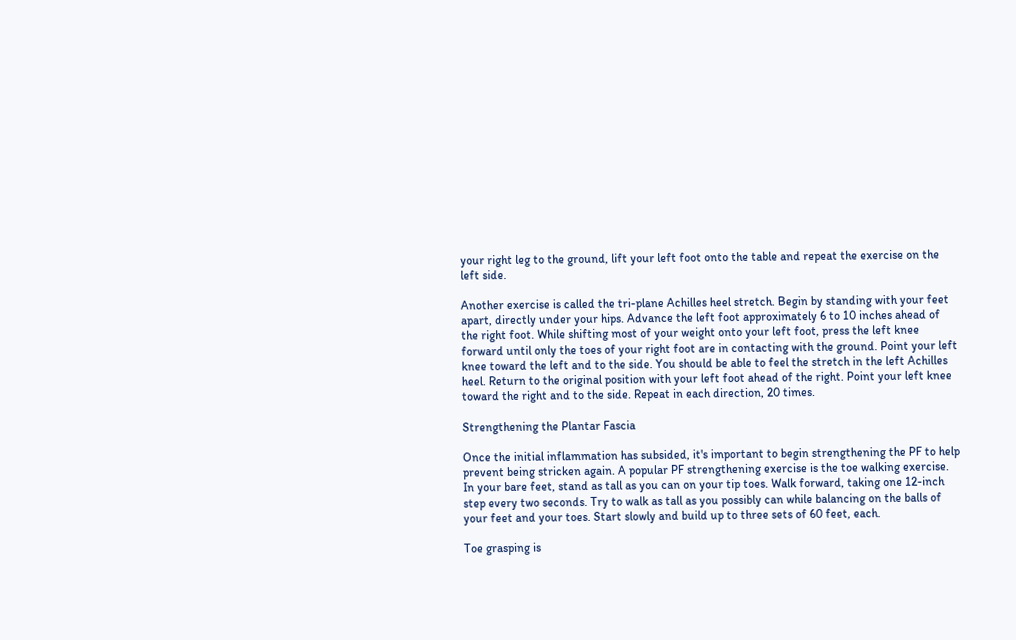your right leg to the ground, lift your left foot onto the table and repeat the exercise on the left side.

Another exercise is called the tri-plane Achilles heel stretch. Begin by standing with your feet apart, directly under your hips. Advance the left foot approximately 6 to 10 inches ahead of the right foot. While shifting most of your weight onto your left foot, press the left knee forward until only the toes of your right foot are in contacting with the ground. Point your left knee toward the left and to the side. You should be able to feel the stretch in the left Achilles heel. Return to the original position with your left foot ahead of the right. Point your left knee toward the right and to the side. Repeat in each direction, 20 times.

Strengthening the Plantar Fascia

Once the initial inflammation has subsided, it's important to begin strengthening the PF to help prevent being stricken again. A popular PF strengthening exercise is the toe walking exercise. In your bare feet, stand as tall as you can on your tip toes. Walk forward, taking one 12-inch step every two seconds. Try to walk as tall as you possibly can while balancing on the balls of your feet and your toes. Start slowly and build up to three sets of 60 feet, each.

Toe grasping is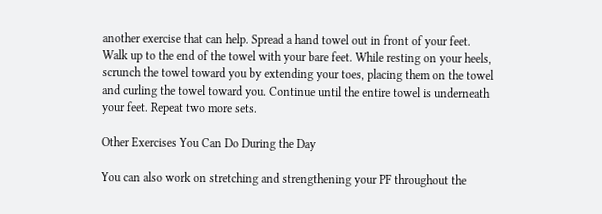another exercise that can help. Spread a hand towel out in front of your feet. Walk up to the end of the towel with your bare feet. While resting on your heels, scrunch the towel toward you by extending your toes, placing them on the towel and curling the towel toward you. Continue until the entire towel is underneath your feet. Repeat two more sets.

Other Exercises You Can Do During the Day

You can also work on stretching and strengthening your PF throughout the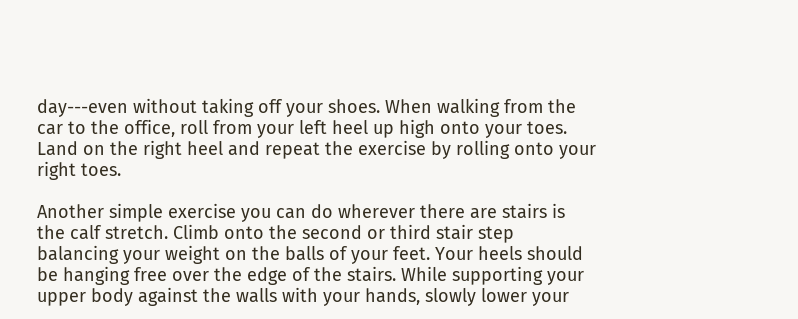day---even without taking off your shoes. When walking from the car to the office, roll from your left heel up high onto your toes. Land on the right heel and repeat the exercise by rolling onto your right toes.

Another simple exercise you can do wherever there are stairs is the calf stretch. Climb onto the second or third stair step balancing your weight on the balls of your feet. Your heels should be hanging free over the edge of the stairs. While supporting your upper body against the walls with your hands, slowly lower your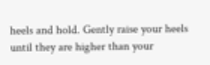heels and hold. Gently raise your heels until they are higher than your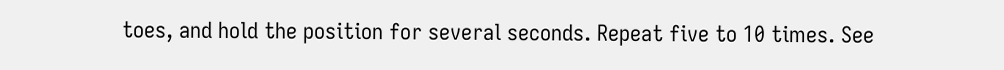toes, and hold the position for several seconds. Repeat five to 10 times. See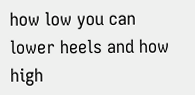how low you can lower heels and how high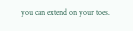you can extend on your toes.